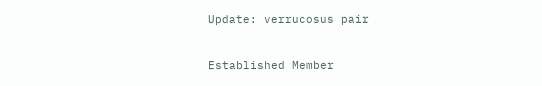Update: verrucosus pair


Established Member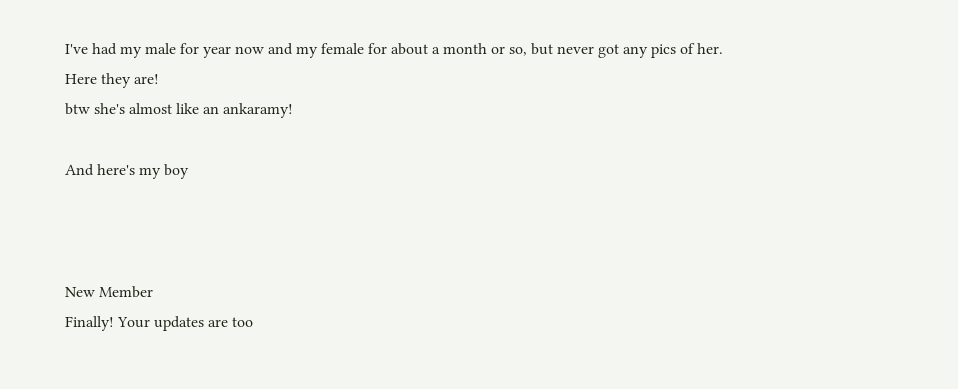I've had my male for year now and my female for about a month or so, but never got any pics of her.
Here they are!
btw she's almost like an ankaramy!

And here's my boy



New Member
Finally! Your updates are too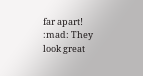far apart! :mad: They look great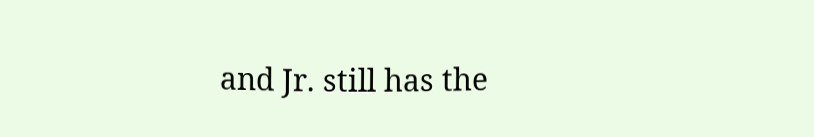and Jr. still has the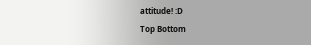attitude! :D
Top Bottom